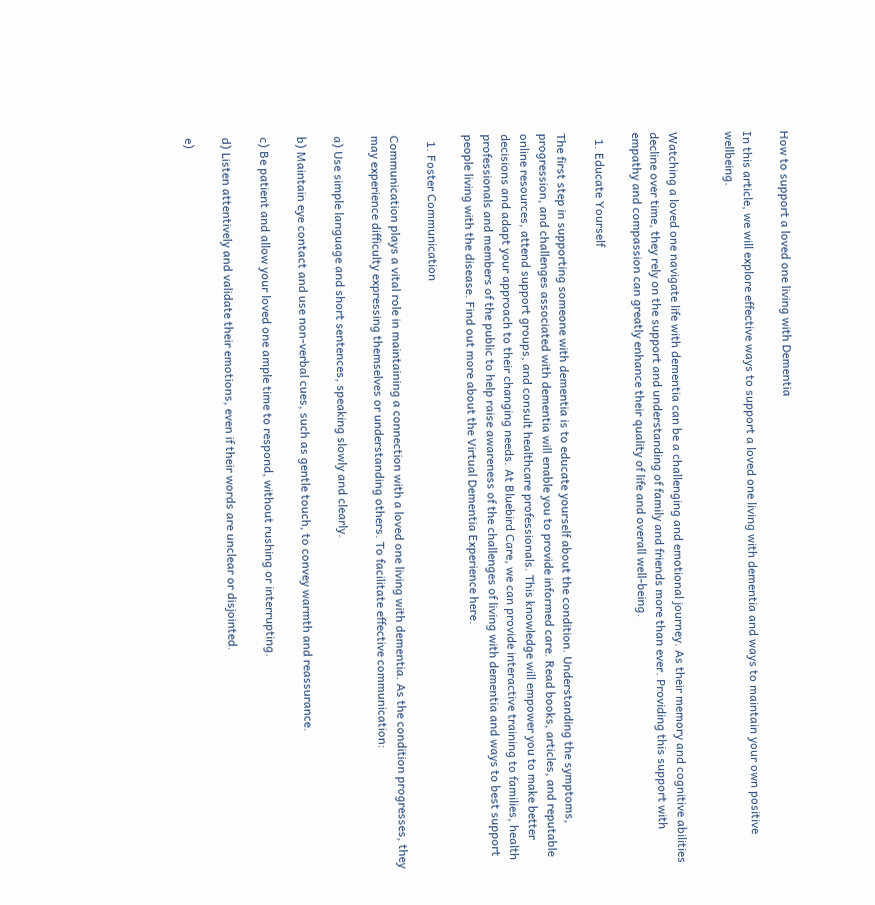How to support a loved one living with Dementia

In this article, we will explore effective ways to support a loved one living with dementia and ways to maintain your own positive wellbeing.


Watching a loved one navigate life with dementia can be a challenging and emotional journey. As their memory and cognitive abilities decline over time, they rely on the support and understanding of family and friends more than ever. Providing this support with empathy and compassion can greatly enhance their quality of life and overall well-being.

  1. Educate Yourself

The first step in supporting someone with dementia is to educate yourself about the condition. Understanding the symptoms, progression, and challenges associated with dementia will enable you to provide informed care. Read books, articles, and reputable online resources, attend support groups, and consult healthcare professionals. This knowledge will empower you to make better decisions and adapt your approach to their changing needs. At Bluebird Care, we can provide interactive training to families, health professionals and members of the public to help raise awareness of the challenges of living with dementia and ways to best support people living with the disease. Find out more about the Virtual Dementia Experience here.

  1. Foster Communication

Communication plays a vital role in maintaining a connection with a loved one living with dementia. As the condition progresses, they may experience difficulty expressing themselves or understanding others. To facilitate effective communication:

a) Use simple language and short sentences, speaking slowly and clearly.

b) Maintain eye contact and use non-verbal cues, such as gentle touch, to convey warmth and reassurance.

c) Be patient and allow your loved one ample time to respond, without rushing or interrupting.

d) Listen attentively and validate their emotions, even if their words are unclear or disjointed.

e)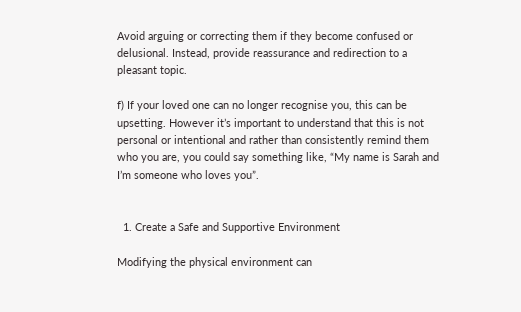Avoid arguing or correcting them if they become confused or delusional. Instead, provide reassurance and redirection to a pleasant topic.

f) If your loved one can no longer recognise you, this can be upsetting. However it’s important to understand that this is not personal or intentional and rather than consistently remind them who you are, you could say something like, “My name is Sarah and I’m someone who loves you”.


  1. Create a Safe and Supportive Environment

Modifying the physical environment can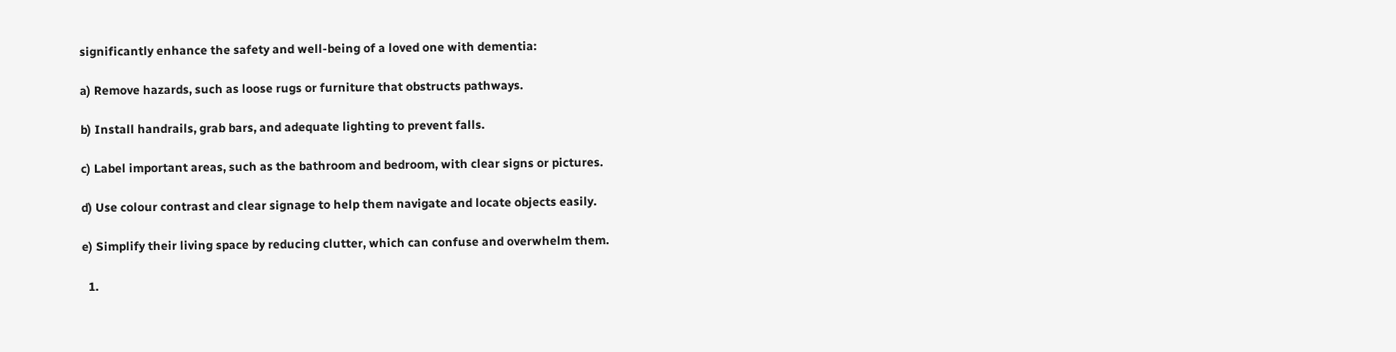significantly enhance the safety and well-being of a loved one with dementia:

a) Remove hazards, such as loose rugs or furniture that obstructs pathways.

b) Install handrails, grab bars, and adequate lighting to prevent falls.

c) Label important areas, such as the bathroom and bedroom, with clear signs or pictures.

d) Use colour contrast and clear signage to help them navigate and locate objects easily.

e) Simplify their living space by reducing clutter, which can confuse and overwhelm them.

  1.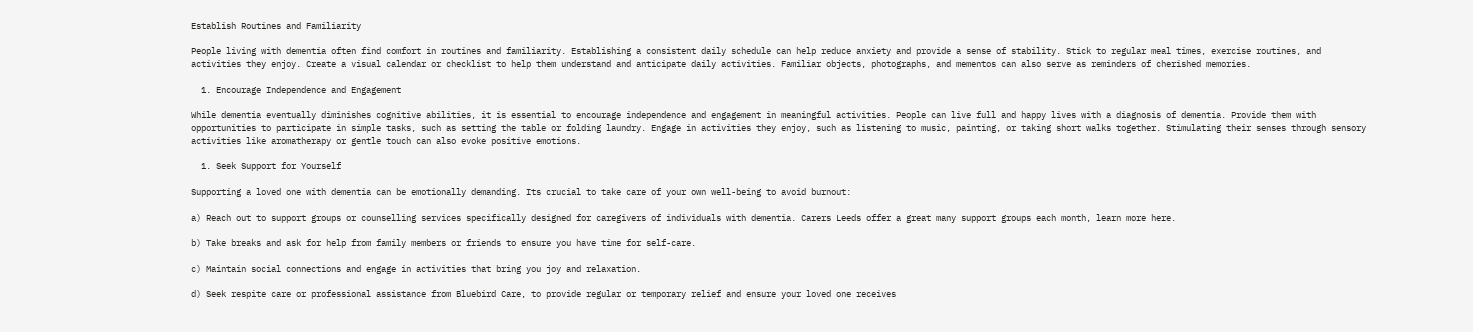Establish Routines and Familiarity

People living with dementia often find comfort in routines and familiarity. Establishing a consistent daily schedule can help reduce anxiety and provide a sense of stability. Stick to regular meal times, exercise routines, and activities they enjoy. Create a visual calendar or checklist to help them understand and anticipate daily activities. Familiar objects, photographs, and mementos can also serve as reminders of cherished memories.

  1. Encourage Independence and Engagement

While dementia eventually diminishes cognitive abilities, it is essential to encourage independence and engagement in meaningful activities. People can live full and happy lives with a diagnosis of dementia. Provide them with opportunities to participate in simple tasks, such as setting the table or folding laundry. Engage in activities they enjoy, such as listening to music, painting, or taking short walks together. Stimulating their senses through sensory activities like aromatherapy or gentle touch can also evoke positive emotions.

  1. Seek Support for Yourself

Supporting a loved one with dementia can be emotionally demanding. Its crucial to take care of your own well-being to avoid burnout:

a) Reach out to support groups or counselling services specifically designed for caregivers of individuals with dementia. Carers Leeds offer a great many support groups each month, learn more here.

b) Take breaks and ask for help from family members or friends to ensure you have time for self-care.

c) Maintain social connections and engage in activities that bring you joy and relaxation.

d) Seek respite care or professional assistance from Bluebird Care, to provide regular or temporary relief and ensure your loved one receives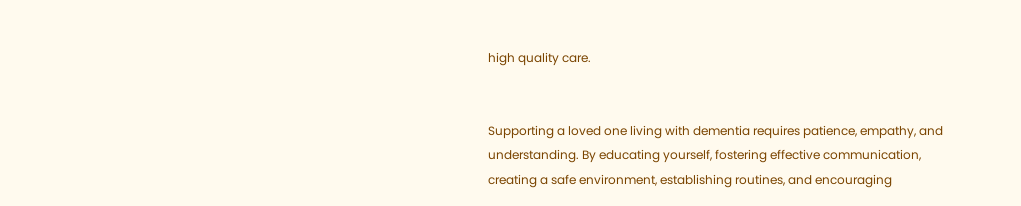high quality care.


Supporting a loved one living with dementia requires patience, empathy, and understanding. By educating yourself, fostering effective communication, creating a safe environment, establishing routines, and encouraging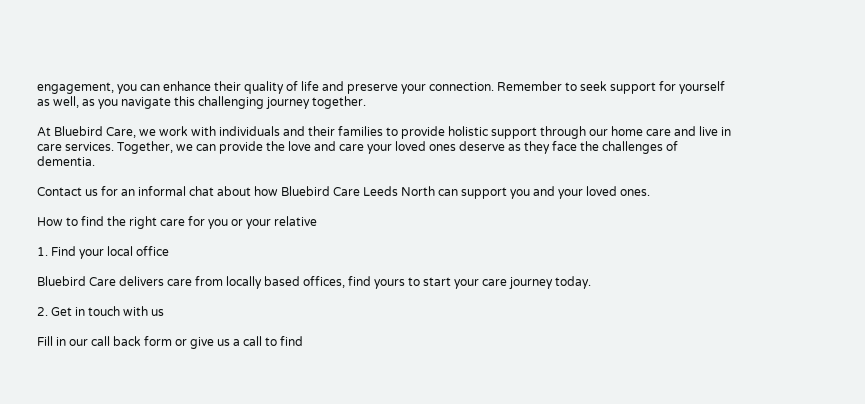engagement, you can enhance their quality of life and preserve your connection. Remember to seek support for yourself as well, as you navigate this challenging journey together.

At Bluebird Care, we work with individuals and their families to provide holistic support through our home care and live in care services. Together, we can provide the love and care your loved ones deserve as they face the challenges of dementia.

Contact us for an informal chat about how Bluebird Care Leeds North can support you and your loved ones.

How to find the right care for you or your relative

1. Find your local office

Bluebird Care delivers care from locally based offices, find yours to start your care journey today.

2. Get in touch with us

Fill in our call back form or give us a call to find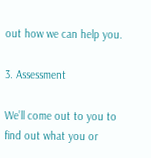out how we can help you.

3. Assessment

We’ll come out to you to find out what you or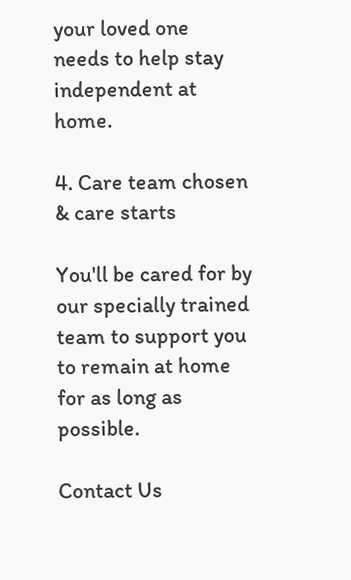your loved one needs to help stay independent at home.

4. Care team chosen & care starts

You'll be cared for by our specially trained team to support you to remain at home for as long as possible.

Contact Us